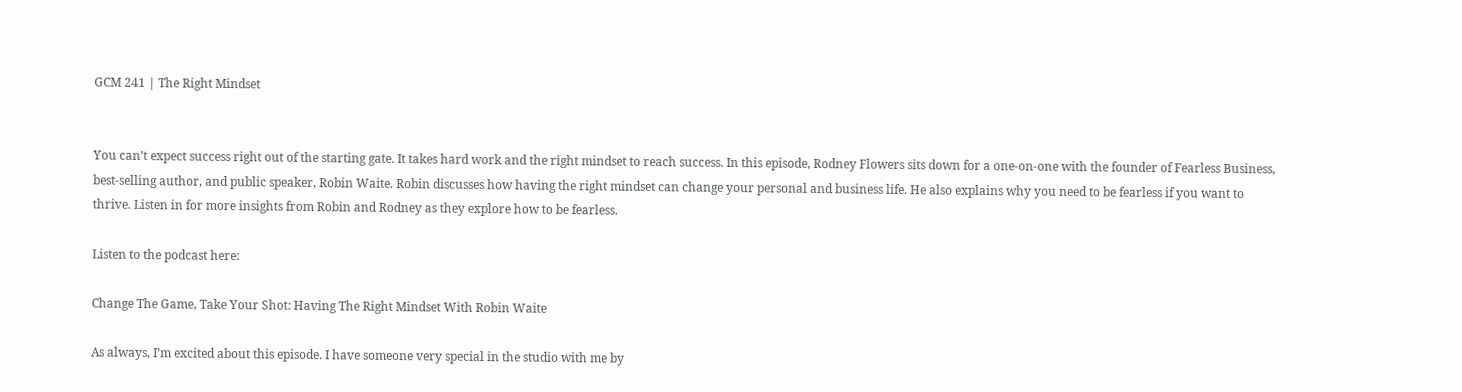GCM 241 | The Right Mindset


You can’t expect success right out of the starting gate. It takes hard work and the right mindset to reach success. In this episode, Rodney Flowers sits down for a one-on-one with the founder of Fearless Business, best-selling author, and public speaker, Robin Waite. Robin discusses how having the right mindset can change your personal and business life. He also explains why you need to be fearless if you want to thrive. Listen in for more insights from Robin and Rodney as they explore how to be fearless.

Listen to the podcast here:

Change The Game, Take Your Shot: Having The Right Mindset With Robin Waite

As always, I’m excited about this episode. I have someone very special in the studio with me by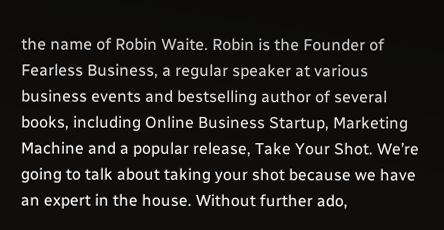the name of Robin Waite. Robin is the Founder of Fearless Business, a regular speaker at various business events and bestselling author of several books, including Online Business Startup, Marketing Machine and a popular release, Take Your Shot. We’re going to talk about taking your shot because we have an expert in the house. Without further ado,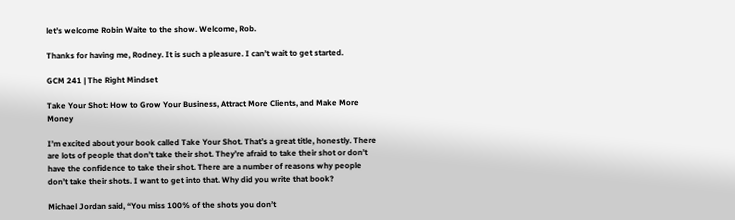let’s welcome Robin Waite to the show. Welcome, Rob.

Thanks for having me, Rodney. It is such a pleasure. I can’t wait to get started.

GCM 241 | The Right Mindset

Take Your Shot: How to Grow Your Business, Attract More Clients, and Make More Money

I’m excited about your book called Take Your Shot. That’s a great title, honestly. There are lots of people that don’t take their shot. They’re afraid to take their shot or don’t have the confidence to take their shot. There are a number of reasons why people don’t take their shots. I want to get into that. Why did you write that book?

Michael Jordan said, “You miss 100% of the shots you don’t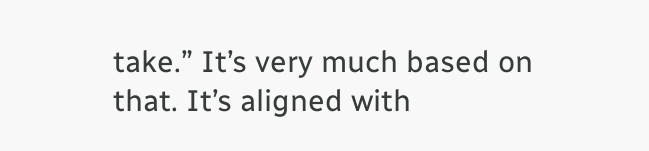take.” It’s very much based on that. It’s aligned with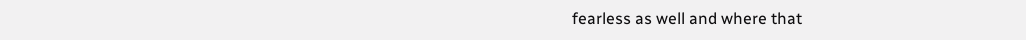fearless as well and where that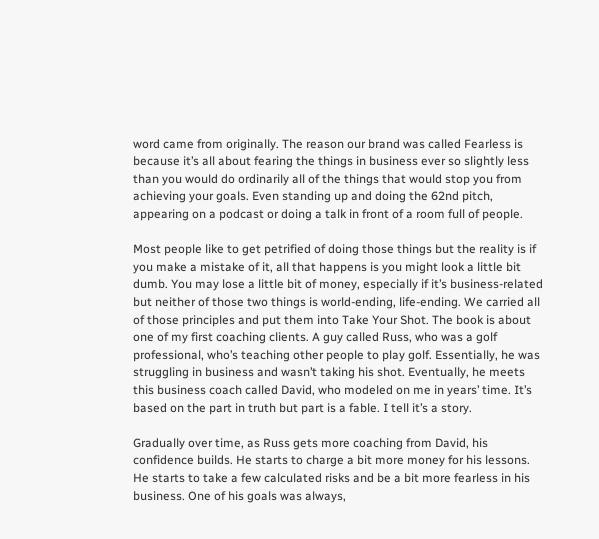word came from originally. The reason our brand was called Fearless is because it’s all about fearing the things in business ever so slightly less than you would do ordinarily all of the things that would stop you from achieving your goals. Even standing up and doing the 62nd pitch, appearing on a podcast or doing a talk in front of a room full of people.

Most people like to get petrified of doing those things but the reality is if you make a mistake of it, all that happens is you might look a little bit dumb. You may lose a little bit of money, especially if it’s business-related but neither of those two things is world-ending, life-ending. We carried all of those principles and put them into Take Your Shot. The book is about one of my first coaching clients. A guy called Russ, who was a golf professional, who’s teaching other people to play golf. Essentially, he was struggling in business and wasn’t taking his shot. Eventually, he meets this business coach called David, who modeled on me in years’ time. It’s based on the part in truth but part is a fable. I tell it’s a story.

Gradually over time, as Russ gets more coaching from David, his confidence builds. He starts to charge a bit more money for his lessons. He starts to take a few calculated risks and be a bit more fearless in his business. One of his goals was always,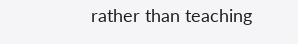rather than teaching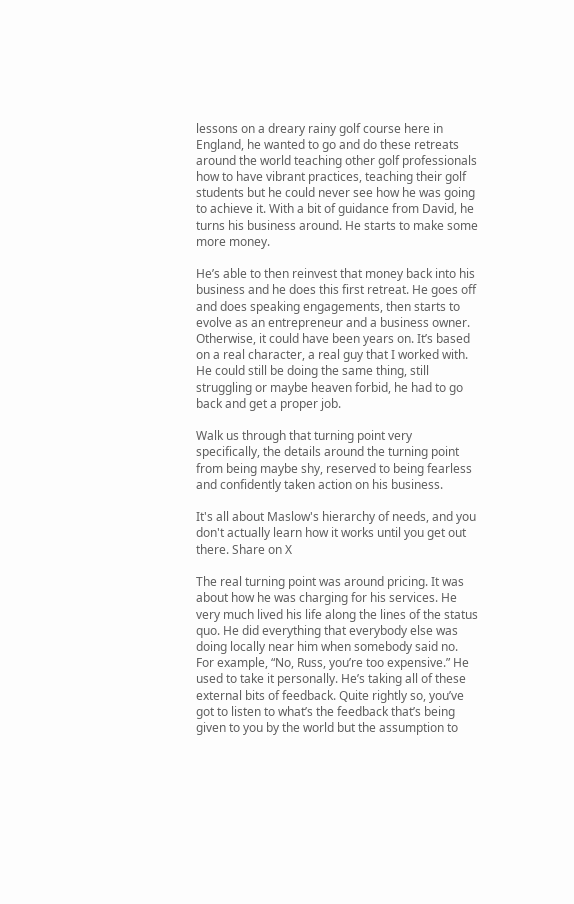lessons on a dreary rainy golf course here in England, he wanted to go and do these retreats around the world teaching other golf professionals how to have vibrant practices, teaching their golf students but he could never see how he was going to achieve it. With a bit of guidance from David, he turns his business around. He starts to make some more money.

He’s able to then reinvest that money back into his business and he does this first retreat. He goes off and does speaking engagements, then starts to evolve as an entrepreneur and a business owner. Otherwise, it could have been years on. It’s based on a real character, a real guy that I worked with. He could still be doing the same thing, still struggling or maybe heaven forbid, he had to go back and get a proper job.

Walk us through that turning point very specifically, the details around the turning point from being maybe shy, reserved to being fearless and confidently taken action on his business.

It's all about Maslow's hierarchy of needs, and you don't actually learn how it works until you get out there. Share on X

The real turning point was around pricing. It was about how he was charging for his services. He very much lived his life along the lines of the status quo. He did everything that everybody else was doing locally near him when somebody said no. For example, “No, Russ, you’re too expensive.” He used to take it personally. He’s taking all of these external bits of feedback. Quite rightly so, you’ve got to listen to what’s the feedback that’s being given to you by the world but the assumption to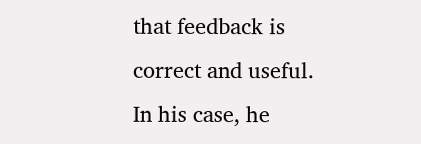that feedback is correct and useful. In his case, he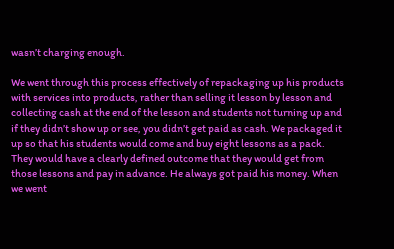wasn’t charging enough.

We went through this process effectively of repackaging up his products with services into products, rather than selling it lesson by lesson and collecting cash at the end of the lesson and students not turning up and if they didn’t show up or see, you didn’t get paid as cash. We packaged it up so that his students would come and buy eight lessons as a pack. They would have a clearly defined outcome that they would get from those lessons and pay in advance. He always got paid his money. When we went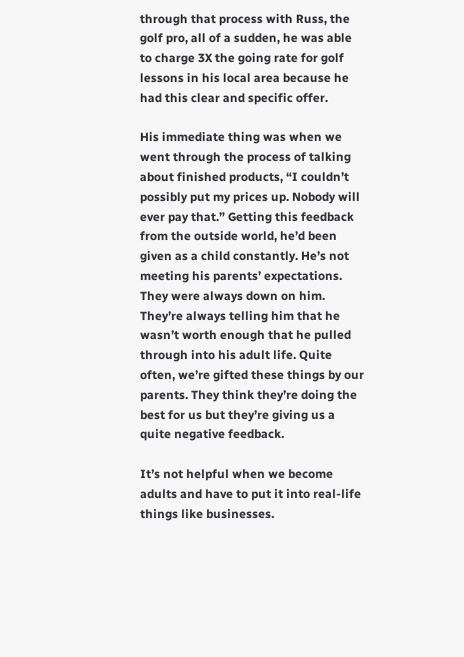through that process with Russ, the golf pro, all of a sudden, he was able to charge 3X the going rate for golf lessons in his local area because he had this clear and specific offer.

His immediate thing was when we went through the process of talking about finished products, “I couldn’t possibly put my prices up. Nobody will ever pay that.” Getting this feedback from the outside world, he’d been given as a child constantly. He’s not meeting his parents’ expectations. They were always down on him. They’re always telling him that he wasn’t worth enough that he pulled through into his adult life. Quite often, we’re gifted these things by our parents. They think they’re doing the best for us but they’re giving us a quite negative feedback.

It’s not helpful when we become adults and have to put it into real-life things like businesses.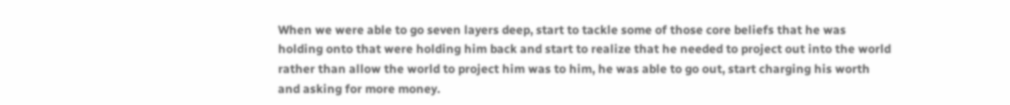When we were able to go seven layers deep, start to tackle some of those core beliefs that he was holding onto that were holding him back and start to realize that he needed to project out into the world rather than allow the world to project him was to him, he was able to go out, start charging his worth and asking for more money.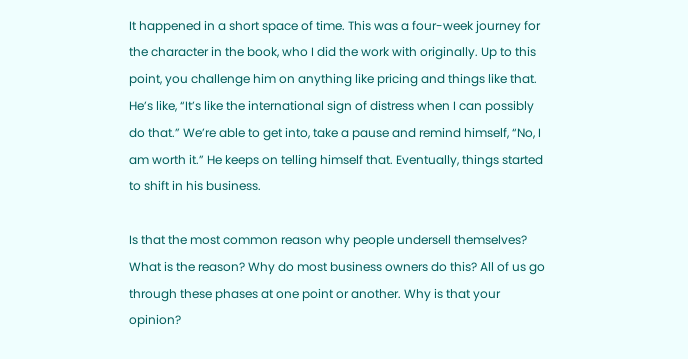It happened in a short space of time. This was a four-week journey for the character in the book, who I did the work with originally. Up to this point, you challenge him on anything like pricing and things like that. He’s like, “It’s like the international sign of distress when I can possibly do that.” We’re able to get into, take a pause and remind himself, “No, I am worth it.” He keeps on telling himself that. Eventually, things started to shift in his business.

Is that the most common reason why people undersell themselves? What is the reason? Why do most business owners do this? All of us go through these phases at one point or another. Why is that your opinion?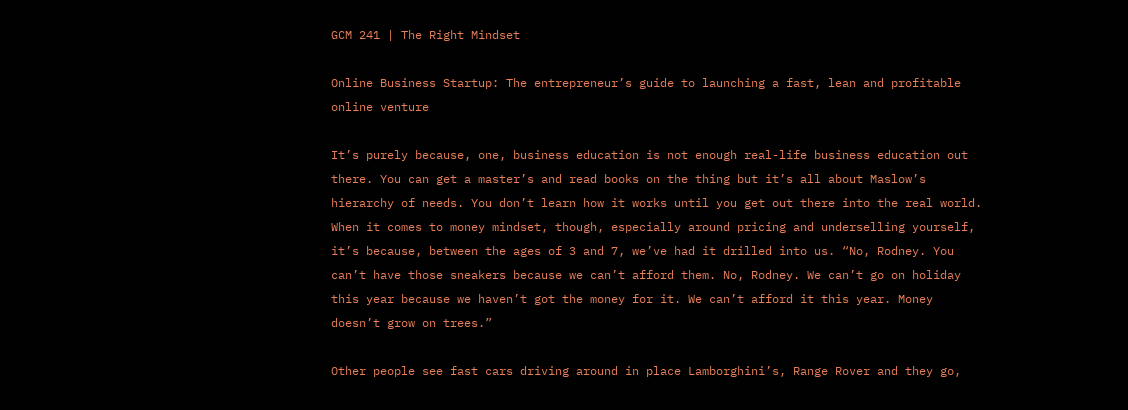GCM 241 | The Right Mindset

Online Business Startup: The entrepreneur’s guide to launching a fast, lean and profitable online venture

It’s purely because, one, business education is not enough real-life business education out there. You can get a master’s and read books on the thing but it’s all about Maslow’s hierarchy of needs. You don’t learn how it works until you get out there into the real world. When it comes to money mindset, though, especially around pricing and underselling yourself, it’s because, between the ages of 3 and 7, we’ve had it drilled into us. “No, Rodney. You can’t have those sneakers because we can’t afford them. No, Rodney. We can’t go on holiday this year because we haven’t got the money for it. We can’t afford it this year. Money doesn’t grow on trees.”

Other people see fast cars driving around in place Lamborghini’s, Range Rover and they go,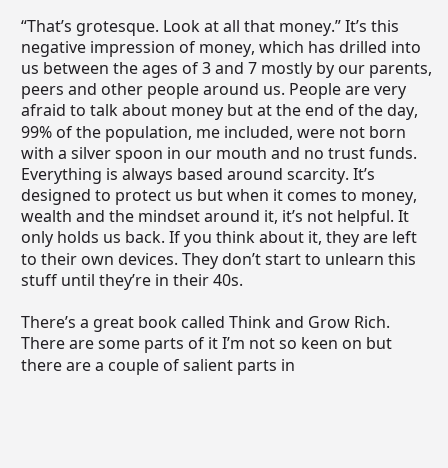“That’s grotesque. Look at all that money.” It’s this negative impression of money, which has drilled into us between the ages of 3 and 7 mostly by our parents, peers and other people around us. People are very afraid to talk about money but at the end of the day, 99% of the population, me included, were not born with a silver spoon in our mouth and no trust funds. Everything is always based around scarcity. It’s designed to protect us but when it comes to money, wealth and the mindset around it, it’s not helpful. It only holds us back. If you think about it, they are left to their own devices. They don’t start to unlearn this stuff until they’re in their 40s.

There’s a great book called Think and Grow Rich. There are some parts of it I’m not so keen on but there are a couple of salient parts in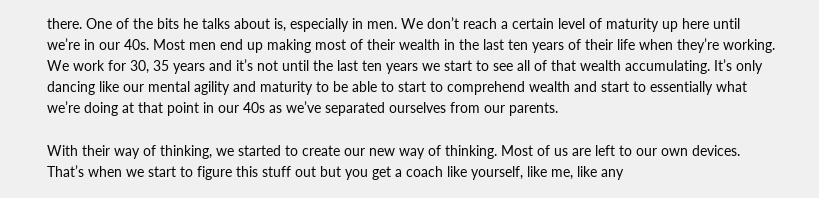there. One of the bits he talks about is, especially in men. We don’t reach a certain level of maturity up here until we’re in our 40s. Most men end up making most of their wealth in the last ten years of their life when they’re working. We work for 30, 35 years and it’s not until the last ten years we start to see all of that wealth accumulating. It’s only dancing like our mental agility and maturity to be able to start to comprehend wealth and start to essentially what we’re doing at that point in our 40s as we’ve separated ourselves from our parents.

With their way of thinking, we started to create our new way of thinking. Most of us are left to our own devices. That’s when we start to figure this stuff out but you get a coach like yourself, like me, like any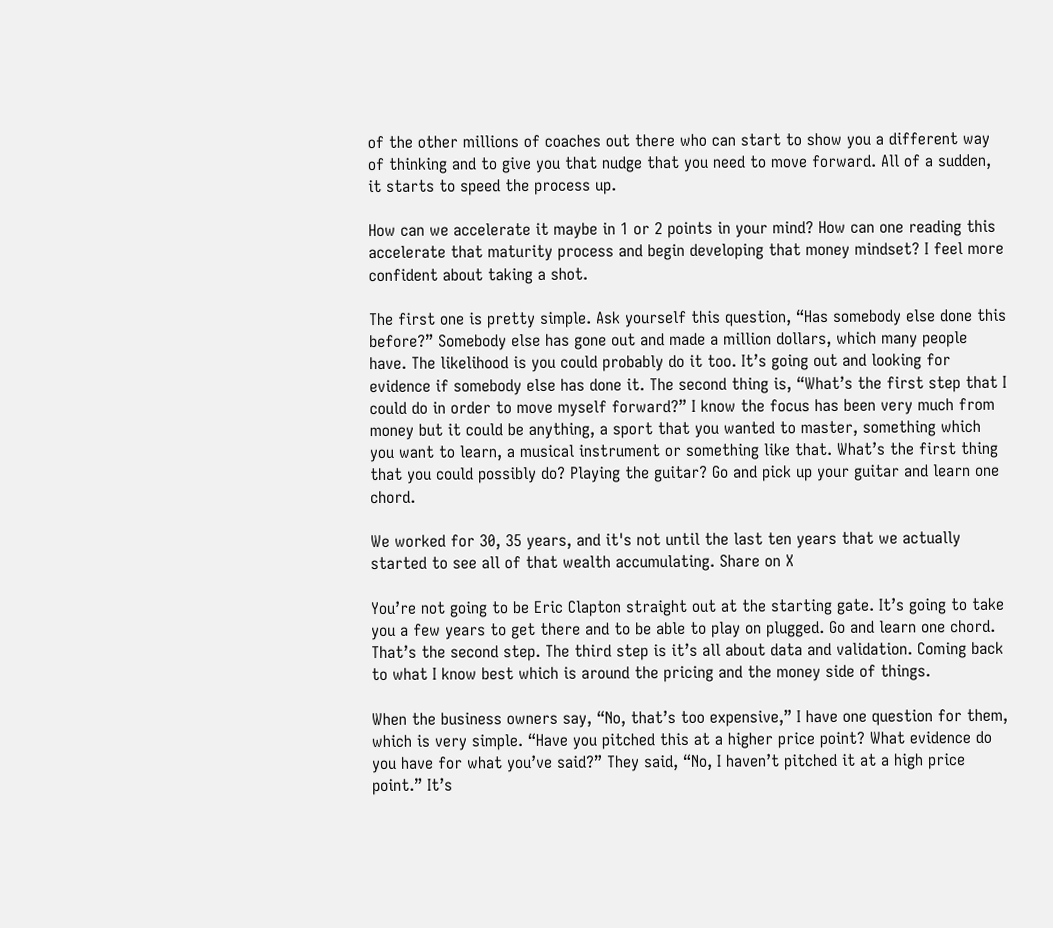of the other millions of coaches out there who can start to show you a different way of thinking and to give you that nudge that you need to move forward. All of a sudden, it starts to speed the process up.

How can we accelerate it maybe in 1 or 2 points in your mind? How can one reading this accelerate that maturity process and begin developing that money mindset? I feel more confident about taking a shot.

The first one is pretty simple. Ask yourself this question, “Has somebody else done this before?” Somebody else has gone out and made a million dollars, which many people have. The likelihood is you could probably do it too. It’s going out and looking for evidence if somebody else has done it. The second thing is, “What’s the first step that I could do in order to move myself forward?” I know the focus has been very much from money but it could be anything, a sport that you wanted to master, something which you want to learn, a musical instrument or something like that. What’s the first thing that you could possibly do? Playing the guitar? Go and pick up your guitar and learn one chord.

We worked for 30, 35 years, and it's not until the last ten years that we actually started to see all of that wealth accumulating. Share on X

You’re not going to be Eric Clapton straight out at the starting gate. It’s going to take you a few years to get there and to be able to play on plugged. Go and learn one chord. That’s the second step. The third step is it’s all about data and validation. Coming back to what I know best which is around the pricing and the money side of things.

When the business owners say, “No, that’s too expensive,” I have one question for them, which is very simple. “Have you pitched this at a higher price point? What evidence do you have for what you’ve said?” They said, “No, I haven’t pitched it at a high price point.” It’s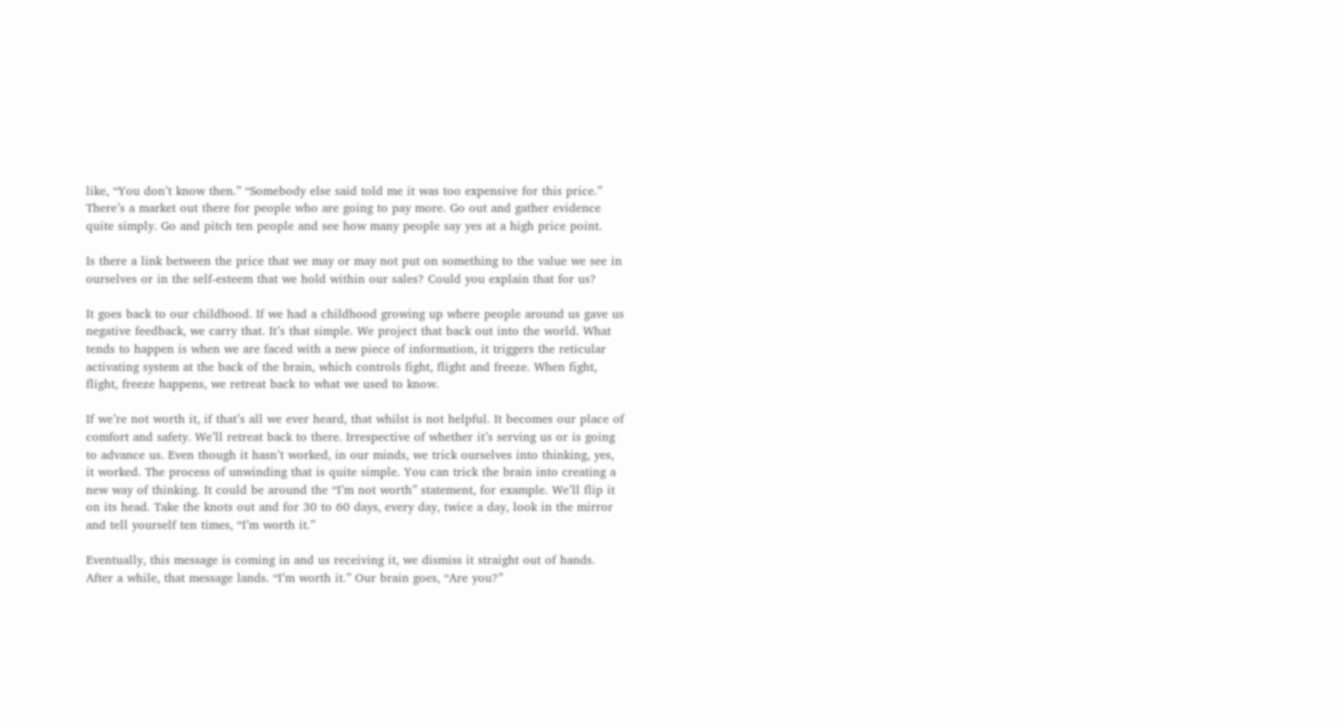like, “You don’t know then.” “Somebody else said told me it was too expensive for this price.” There’s a market out there for people who are going to pay more. Go out and gather evidence quite simply. Go and pitch ten people and see how many people say yes at a high price point.

Is there a link between the price that we may or may not put on something to the value we see in ourselves or in the self-esteem that we hold within our sales? Could you explain that for us?

It goes back to our childhood. If we had a childhood growing up where people around us gave us negative feedback, we carry that. It’s that simple. We project that back out into the world. What tends to happen is when we are faced with a new piece of information, it triggers the reticular activating system at the back of the brain, which controls fight, flight and freeze. When fight, flight, freeze happens, we retreat back to what we used to know.

If we’re not worth it, if that’s all we ever heard, that whilst is not helpful. It becomes our place of comfort and safety. We’ll retreat back to there. Irrespective of whether it’s serving us or is going to advance us. Even though it hasn’t worked, in our minds, we trick ourselves into thinking, yes, it worked. The process of unwinding that is quite simple. You can trick the brain into creating a new way of thinking. It could be around the “I’m not worth” statement, for example. We’ll flip it on its head. Take the knots out and for 30 to 60 days, every day, twice a day, look in the mirror and tell yourself ten times, “I’m worth it.”

Eventually, this message is coming in and us receiving it, we dismiss it straight out of hands. After a while, that message lands. “I’m worth it.” Our brain goes, “Are you?”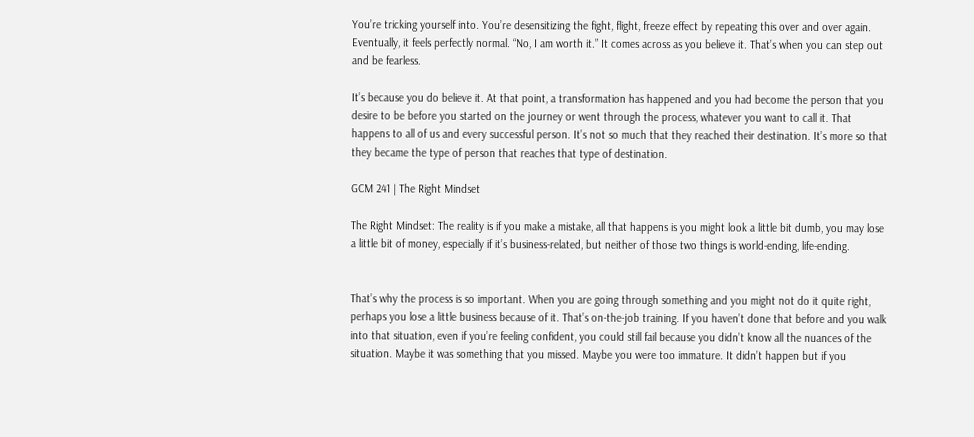You’re tricking yourself into. You’re desensitizing the fight, flight, freeze effect by repeating this over and over again. Eventually, it feels perfectly normal. “No, I am worth it.” It comes across as you believe it. That’s when you can step out and be fearless.

It’s because you do believe it. At that point, a transformation has happened and you had become the person that you desire to be before you started on the journey or went through the process, whatever you want to call it. That happens to all of us and every successful person. It’s not so much that they reached their destination. It’s more so that they became the type of person that reaches that type of destination.

GCM 241 | The Right Mindset

The Right Mindset: The reality is if you make a mistake, all that happens is you might look a little bit dumb, you may lose a little bit of money, especially if it’s business-related, but neither of those two things is world-ending, life-ending.


That’s why the process is so important. When you are going through something and you might not do it quite right, perhaps you lose a little business because of it. That’s on-the-job training. If you haven’t done that before and you walk into that situation, even if you’re feeling confident, you could still fail because you didn’t know all the nuances of the situation. Maybe it was something that you missed. Maybe you were too immature. It didn’t happen but if you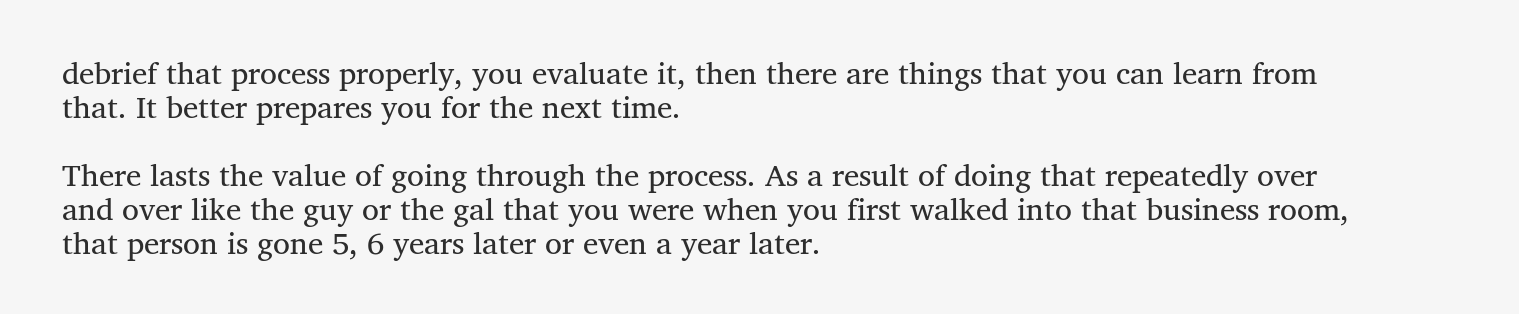debrief that process properly, you evaluate it, then there are things that you can learn from that. It better prepares you for the next time.

There lasts the value of going through the process. As a result of doing that repeatedly over and over like the guy or the gal that you were when you first walked into that business room, that person is gone 5, 6 years later or even a year later.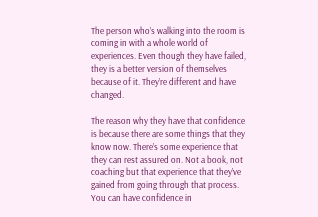The person who’s walking into the room is coming in with a whole world of experiences. Even though they have failed, they is a better version of themselves because of it. They’re different and have changed.

The reason why they have that confidence is because there are some things that they know now. There’s some experience that they can rest assured on. Not a book, not coaching but that experience that they’ve gained from going through that process. You can have confidence in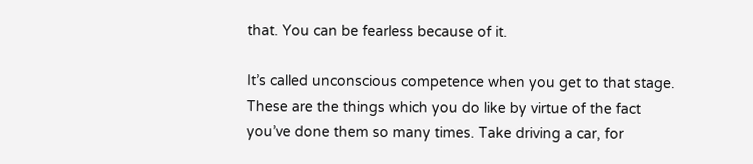that. You can be fearless because of it.

It’s called unconscious competence when you get to that stage. These are the things which you do like by virtue of the fact you’ve done them so many times. Take driving a car, for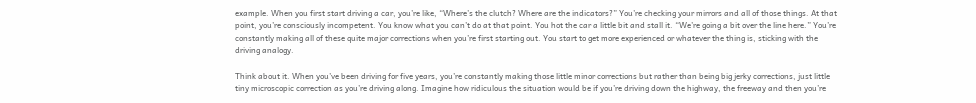example. When you first start driving a car, you’re like, “Where’s the clutch? Where are the indicators?” You’re checking your mirrors and all of those things. At that point, you’re consciously incompetent. You know what you can’t do at that point. You hot the car a little bit and stall it. “We’re going a bit over the line here.” You’re constantly making all of these quite major corrections when you’re first starting out. You start to get more experienced or whatever the thing is, sticking with the driving analogy.

Think about it. When you’ve been driving for five years, you’re constantly making those little minor corrections but rather than being big jerky corrections, just little tiny microscopic correction as you’re driving along. Imagine how ridiculous the situation would be if you’re driving down the highway, the freeway and then you’re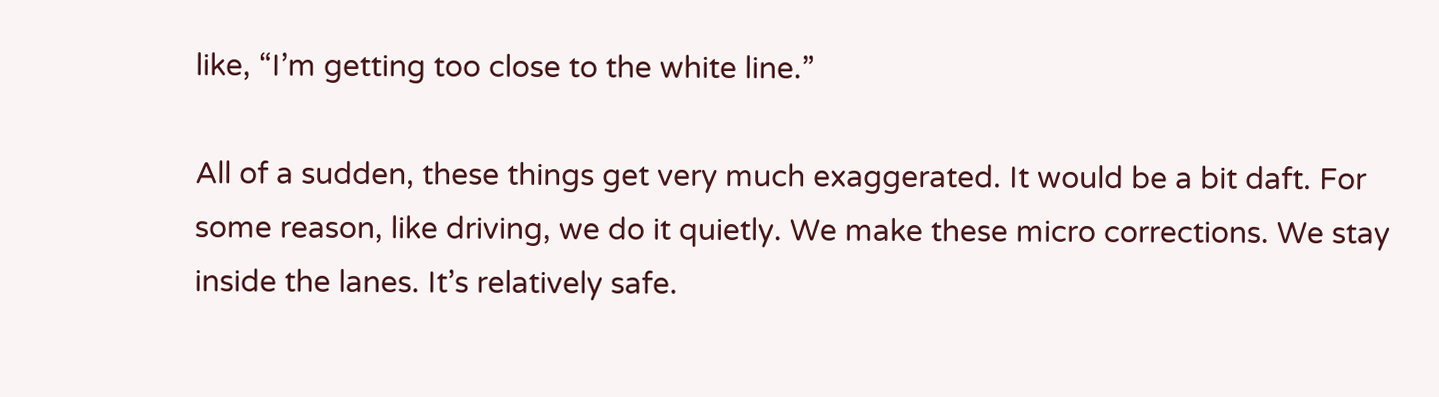like, “I’m getting too close to the white line.”

All of a sudden, these things get very much exaggerated. It would be a bit daft. For some reason, like driving, we do it quietly. We make these micro corrections. We stay inside the lanes. It’s relatively safe.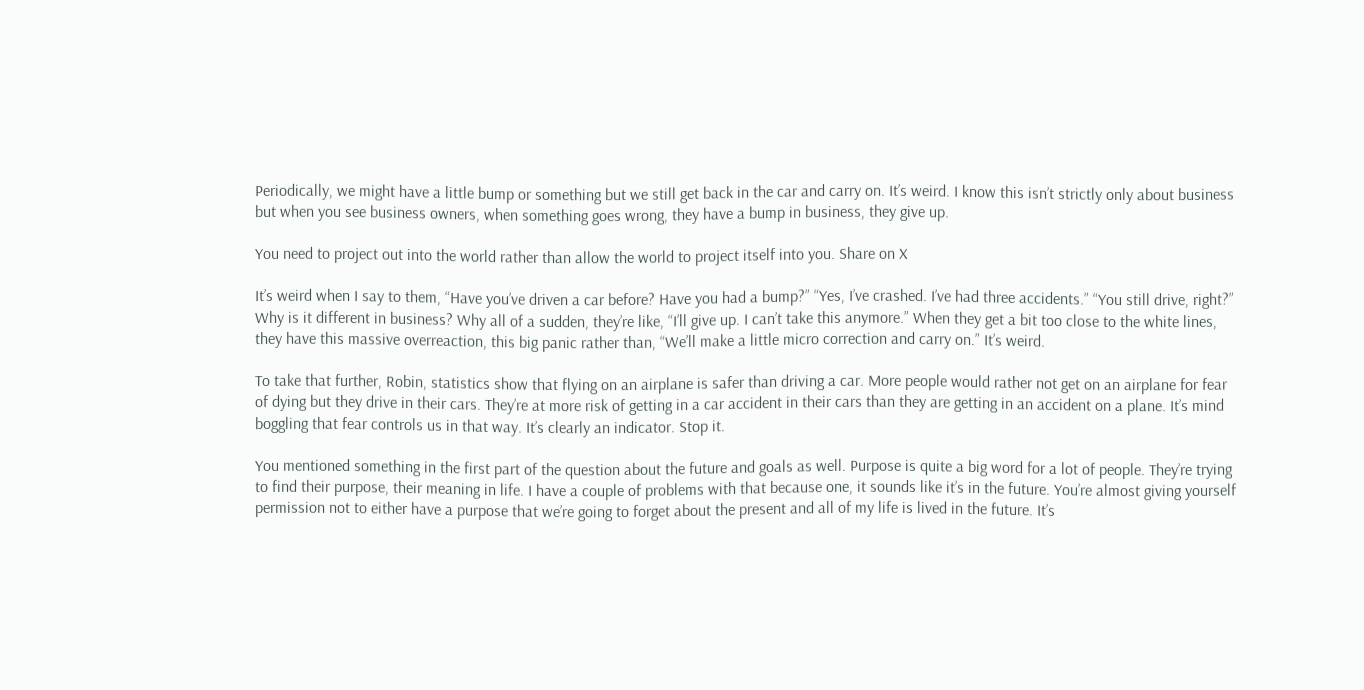Periodically, we might have a little bump or something but we still get back in the car and carry on. It’s weird. I know this isn’t strictly only about business but when you see business owners, when something goes wrong, they have a bump in business, they give up.

You need to project out into the world rather than allow the world to project itself into you. Share on X

It’s weird when I say to them, “Have you’ve driven a car before? Have you had a bump?” “Yes, I’ve crashed. I’ve had three accidents.” “You still drive, right?” Why is it different in business? Why all of a sudden, they’re like, “I’ll give up. I can’t take this anymore.” When they get a bit too close to the white lines, they have this massive overreaction, this big panic rather than, “We’ll make a little micro correction and carry on.” It’s weird.

To take that further, Robin, statistics show that flying on an airplane is safer than driving a car. More people would rather not get on an airplane for fear of dying but they drive in their cars. They’re at more risk of getting in a car accident in their cars than they are getting in an accident on a plane. It’s mind boggling that fear controls us in that way. It’s clearly an indicator. Stop it.

You mentioned something in the first part of the question about the future and goals as well. Purpose is quite a big word for a lot of people. They’re trying to find their purpose, their meaning in life. I have a couple of problems with that because one, it sounds like it’s in the future. You’re almost giving yourself permission not to either have a purpose that we’re going to forget about the present and all of my life is lived in the future. It’s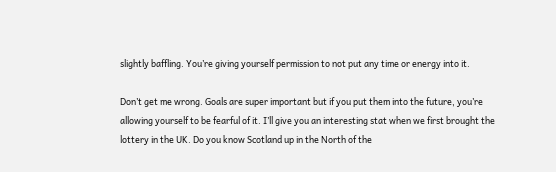slightly baffling. You’re giving yourself permission to not put any time or energy into it.

Don’t get me wrong. Goals are super important but if you put them into the future, you’re allowing yourself to be fearful of it. I’ll give you an interesting stat when we first brought the lottery in the UK. Do you know Scotland up in the North of the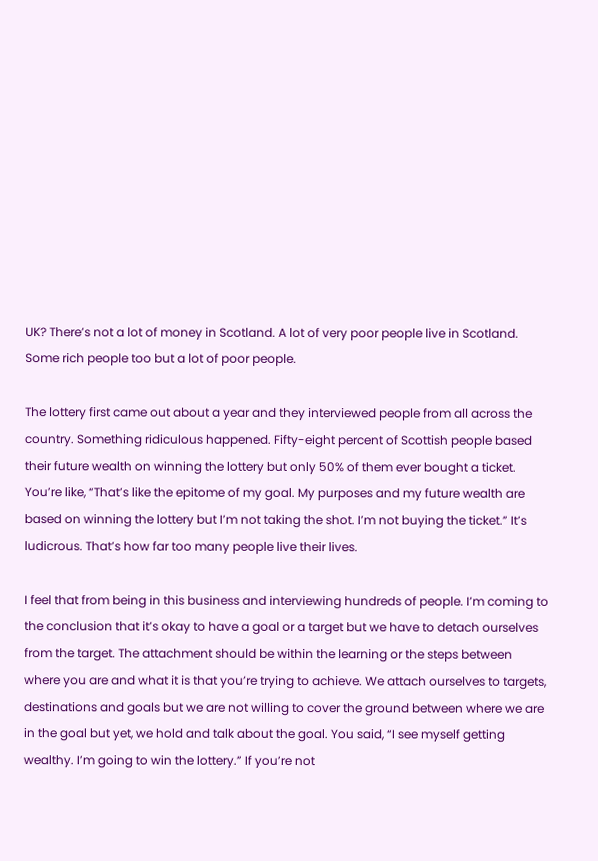UK? There’s not a lot of money in Scotland. A lot of very poor people live in Scotland. Some rich people too but a lot of poor people.

The lottery first came out about a year and they interviewed people from all across the country. Something ridiculous happened. Fifty-eight percent of Scottish people based their future wealth on winning the lottery but only 50% of them ever bought a ticket. You’re like, “That’s like the epitome of my goal. My purposes and my future wealth are based on winning the lottery but I’m not taking the shot. I’m not buying the ticket.” It’s ludicrous. That’s how far too many people live their lives.

I feel that from being in this business and interviewing hundreds of people. I’m coming to the conclusion that it’s okay to have a goal or a target but we have to detach ourselves from the target. The attachment should be within the learning or the steps between where you are and what it is that you’re trying to achieve. We attach ourselves to targets, destinations and goals but we are not willing to cover the ground between where we are in the goal but yet, we hold and talk about the goal. You said, “I see myself getting wealthy. I’m going to win the lottery.” If you’re not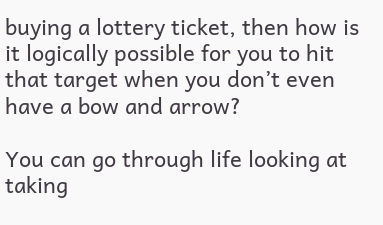buying a lottery ticket, then how is it logically possible for you to hit that target when you don’t even have a bow and arrow?

You can go through life looking at taking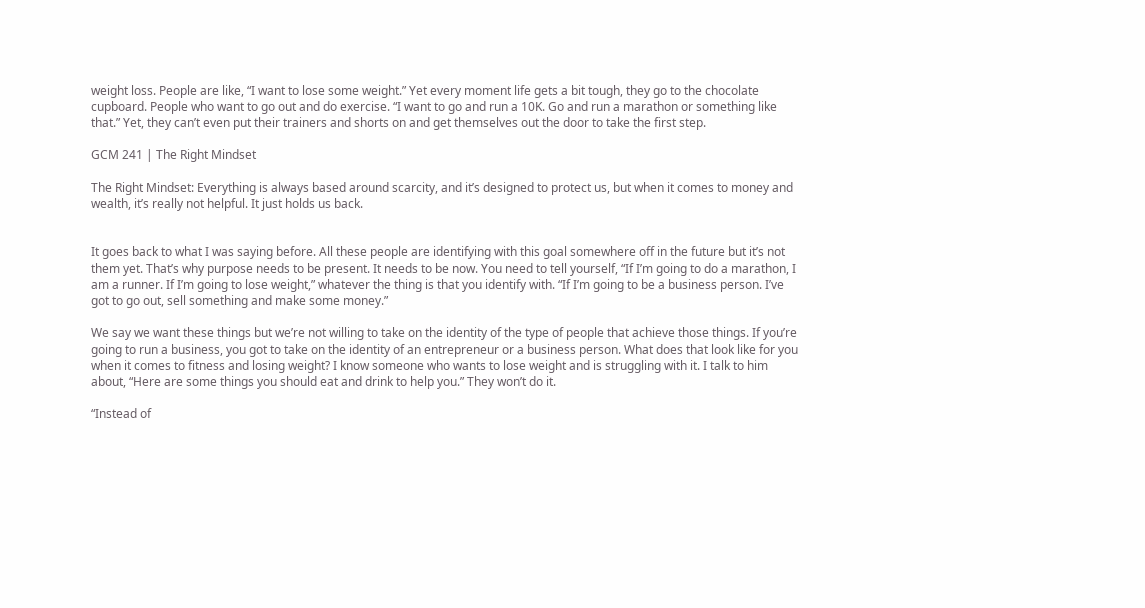weight loss. People are like, “I want to lose some weight.” Yet every moment life gets a bit tough, they go to the chocolate cupboard. People who want to go out and do exercise. “I want to go and run a 10K. Go and run a marathon or something like that.” Yet, they can’t even put their trainers and shorts on and get themselves out the door to take the first step.

GCM 241 | The Right Mindset

The Right Mindset: Everything is always based around scarcity, and it’s designed to protect us, but when it comes to money and wealth, it’s really not helpful. It just holds us back.


It goes back to what I was saying before. All these people are identifying with this goal somewhere off in the future but it’s not them yet. That’s why purpose needs to be present. It needs to be now. You need to tell yourself, “If I’m going to do a marathon, I am a runner. If I’m going to lose weight,” whatever the thing is that you identify with. “If I’m going to be a business person. I’ve got to go out, sell something and make some money.”

We say we want these things but we’re not willing to take on the identity of the type of people that achieve those things. If you’re going to run a business, you got to take on the identity of an entrepreneur or a business person. What does that look like for you when it comes to fitness and losing weight? I know someone who wants to lose weight and is struggling with it. I talk to him about, “Here are some things you should eat and drink to help you.” They won’t do it.

“Instead of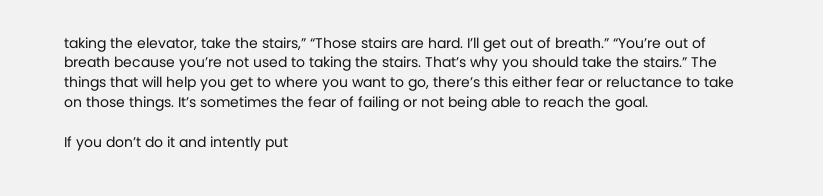taking the elevator, take the stairs,” “Those stairs are hard. I’ll get out of breath.” “You’re out of breath because you’re not used to taking the stairs. That’s why you should take the stairs.” The things that will help you get to where you want to go, there’s this either fear or reluctance to take on those things. It’s sometimes the fear of failing or not being able to reach the goal.

If you don’t do it and intently put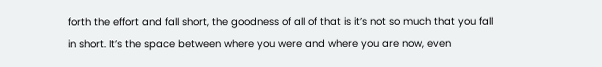forth the effort and fall short, the goodness of all of that is it’s not so much that you fall in short. It’s the space between where you were and where you are now, even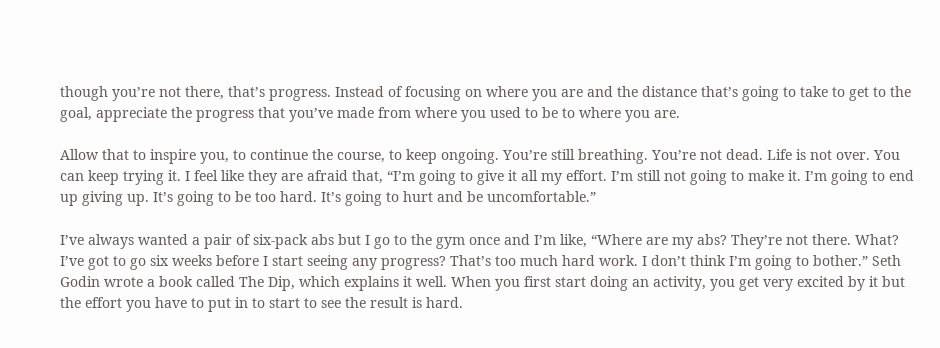though you’re not there, that’s progress. Instead of focusing on where you are and the distance that’s going to take to get to the goal, appreciate the progress that you’ve made from where you used to be to where you are.

Allow that to inspire you, to continue the course, to keep ongoing. You’re still breathing. You’re not dead. Life is not over. You can keep trying it. I feel like they are afraid that, “I’m going to give it all my effort. I’m still not going to make it. I’m going to end up giving up. It’s going to be too hard. It’s going to hurt and be uncomfortable.”

I’ve always wanted a pair of six-pack abs but I go to the gym once and I’m like, “Where are my abs? They’re not there. What? I’ve got to go six weeks before I start seeing any progress? That’s too much hard work. I don’t think I’m going to bother.” Seth Godin wrote a book called The Dip, which explains it well. When you first start doing an activity, you get very excited by it but the effort you have to put in to start to see the result is hard.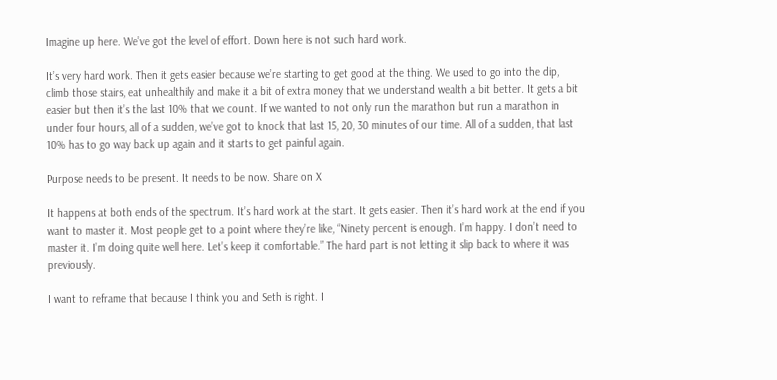Imagine up here. We’ve got the level of effort. Down here is not such hard work.

It’s very hard work. Then it gets easier because we’re starting to get good at the thing. We used to go into the dip, climb those stairs, eat unhealthily and make it a bit of extra money that we understand wealth a bit better. It gets a bit easier but then it’s the last 10% that we count. If we wanted to not only run the marathon but run a marathon in under four hours, all of a sudden, we’ve got to knock that last 15, 20, 30 minutes of our time. All of a sudden, that last 10% has to go way back up again and it starts to get painful again.

Purpose needs to be present. It needs to be now. Share on X

It happens at both ends of the spectrum. It’s hard work at the start. It gets easier. Then it’s hard work at the end if you want to master it. Most people get to a point where they’re like, “Ninety percent is enough. I’m happy. I don’t need to master it. I’m doing quite well here. Let’s keep it comfortable.” The hard part is not letting it slip back to where it was previously.

I want to reframe that because I think you and Seth is right. I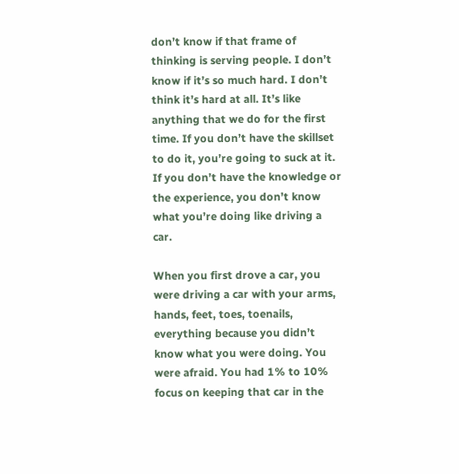don’t know if that frame of thinking is serving people. I don’t know if it’s so much hard. I don’t think it’s hard at all. It’s like anything that we do for the first time. If you don’t have the skillset to do it, you’re going to suck at it. If you don’t have the knowledge or the experience, you don’t know what you’re doing like driving a car.

When you first drove a car, you were driving a car with your arms, hands, feet, toes, toenails, everything because you didn’t know what you were doing. You were afraid. You had 1% to 10% focus on keeping that car in the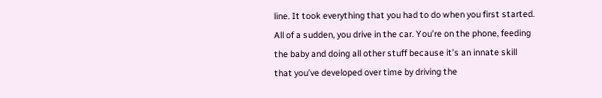line. It took everything that you had to do when you first started. All of a sudden, you drive in the car. You’re on the phone, feeding the baby and doing all other stuff because it’s an innate skill that you’ve developed over time by driving the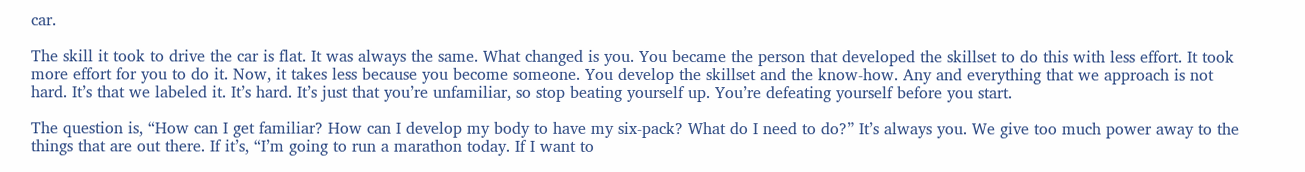car.

The skill it took to drive the car is flat. It was always the same. What changed is you. You became the person that developed the skillset to do this with less effort. It took more effort for you to do it. Now, it takes less because you become someone. You develop the skillset and the know-how. Any and everything that we approach is not hard. It’s that we labeled it. It’s hard. It’s just that you’re unfamiliar, so stop beating yourself up. You’re defeating yourself before you start.

The question is, “How can I get familiar? How can I develop my body to have my six-pack? What do I need to do?” It’s always you. We give too much power away to the things that are out there. If it’s, “I’m going to run a marathon today. If I want to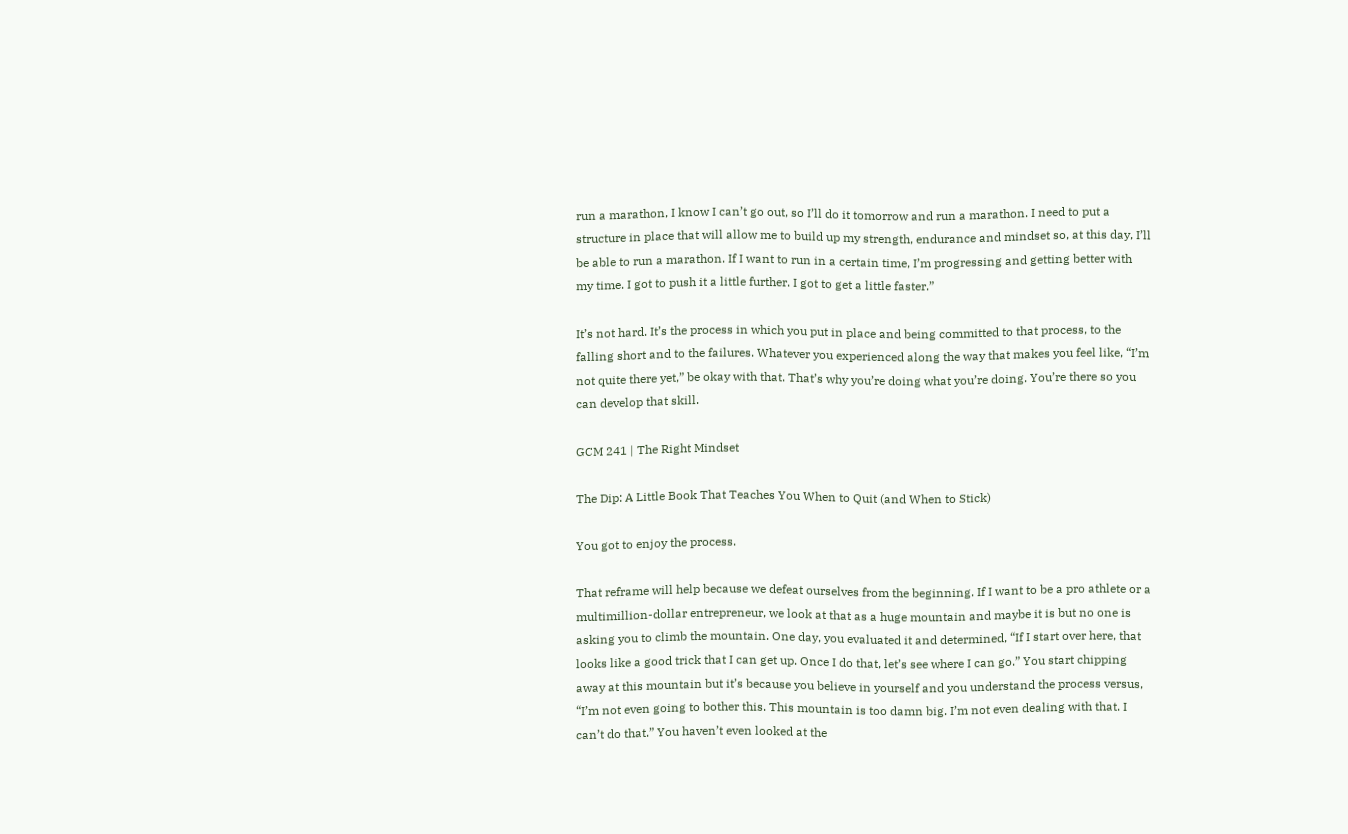run a marathon, I know I can’t go out, so I’ll do it tomorrow and run a marathon. I need to put a structure in place that will allow me to build up my strength, endurance and mindset so, at this day, I’ll be able to run a marathon. If I want to run in a certain time, I’m progressing and getting better with my time. I got to push it a little further. I got to get a little faster.”

It’s not hard. It’s the process in which you put in place and being committed to that process, to the falling short and to the failures. Whatever you experienced along the way that makes you feel like, “I’m not quite there yet,” be okay with that. That’s why you’re doing what you’re doing. You’re there so you can develop that skill.

GCM 241 | The Right Mindset

The Dip: A Little Book That Teaches You When to Quit (and When to Stick)

You got to enjoy the process.

That reframe will help because we defeat ourselves from the beginning. If I want to be a pro athlete or a multimillion-dollar entrepreneur, we look at that as a huge mountain and maybe it is but no one is asking you to climb the mountain. One day, you evaluated it and determined, “If I start over here, that looks like a good trick that I can get up. Once I do that, let’s see where I can go.” You start chipping away at this mountain but it’s because you believe in yourself and you understand the process versus, “I’m not even going to bother this. This mountain is too damn big. I’m not even dealing with that. I can’t do that.” You haven’t even looked at the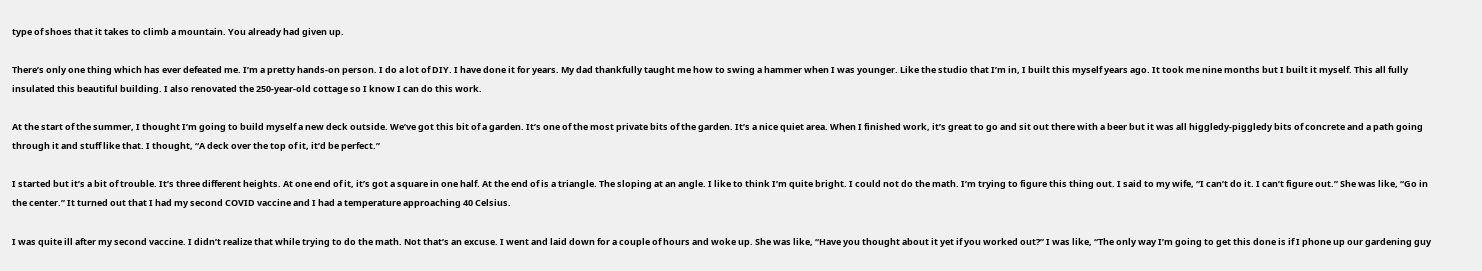type of shoes that it takes to climb a mountain. You already had given up.

There’s only one thing which has ever defeated me. I’m a pretty hands-on person. I do a lot of DIY. I have done it for years. My dad thankfully taught me how to swing a hammer when I was younger. Like the studio that I’m in, I built this myself years ago. It took me nine months but I built it myself. This all fully insulated this beautiful building. I also renovated the 250-year-old cottage so I know I can do this work.

At the start of the summer, I thought I’m going to build myself a new deck outside. We’ve got this bit of a garden. It’s one of the most private bits of the garden. It’s a nice quiet area. When I finished work, it’s great to go and sit out there with a beer but it was all higgledy-piggledy bits of concrete and a path going through it and stuff like that. I thought, “A deck over the top of it, it’d be perfect.”

I started but it’s a bit of trouble. It’s three different heights. At one end of it, it’s got a square in one half. At the end of is a triangle. The sloping at an angle. I like to think I’m quite bright. I could not do the math. I’m trying to figure this thing out. I said to my wife, “I can’t do it. I can’t figure out.” She was like, “Go in the center.” It turned out that I had my second COVID vaccine and I had a temperature approaching 40 Celsius.

I was quite ill after my second vaccine. I didn’t realize that while trying to do the math. Not that’s an excuse. I went and laid down for a couple of hours and woke up. She was like, “Have you thought about it yet if you worked out?” I was like, “The only way I’m going to get this done is if I phone up our gardening guy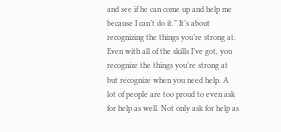and see if he can come up and help me because I can’t do it.” It’s about recognizing the things you’re strong at. Even with all of the skills I’ve got, you recognize the things you’re strong at but recognize when you need help. A lot of people are too proud to even ask for help as well. Not only ask for help as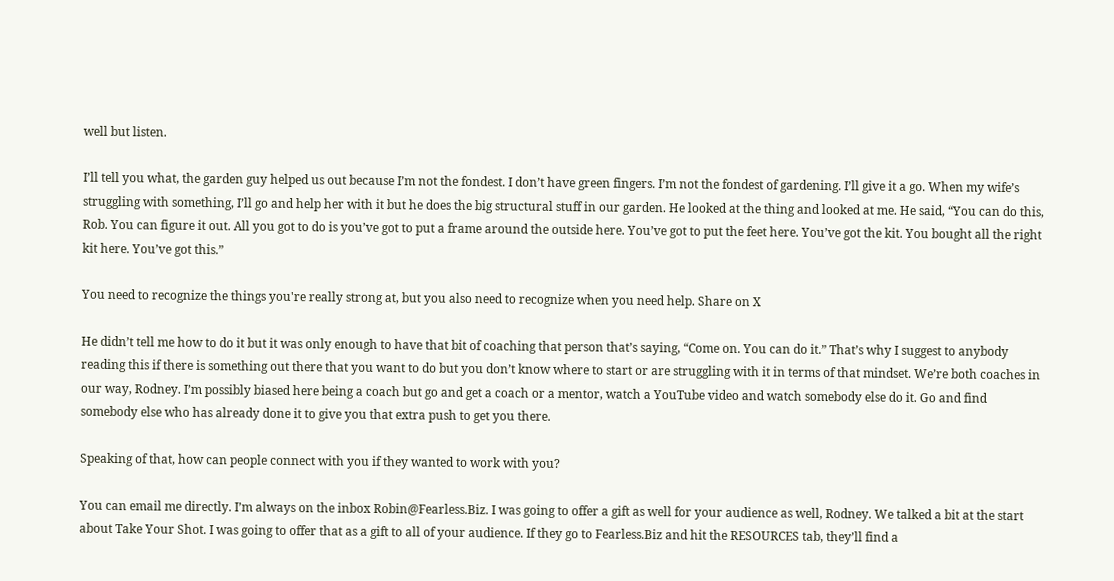well but listen.

I’ll tell you what, the garden guy helped us out because I’m not the fondest. I don’t have green fingers. I’m not the fondest of gardening. I’ll give it a go. When my wife’s struggling with something, I’ll go and help her with it but he does the big structural stuff in our garden. He looked at the thing and looked at me. He said, “You can do this, Rob. You can figure it out. All you got to do is you’ve got to put a frame around the outside here. You’ve got to put the feet here. You’ve got the kit. You bought all the right kit here. You’ve got this.”

You need to recognize the things you're really strong at, but you also need to recognize when you need help. Share on X

He didn’t tell me how to do it but it was only enough to have that bit of coaching that person that’s saying, “Come on. You can do it.” That’s why I suggest to anybody reading this if there is something out there that you want to do but you don’t know where to start or are struggling with it in terms of that mindset. We’re both coaches in our way, Rodney. I’m possibly biased here being a coach but go and get a coach or a mentor, watch a YouTube video and watch somebody else do it. Go and find somebody else who has already done it to give you that extra push to get you there.

Speaking of that, how can people connect with you if they wanted to work with you?

You can email me directly. I’m always on the inbox Robin@Fearless.Biz. I was going to offer a gift as well for your audience as well, Rodney. We talked a bit at the start about Take Your Shot. I was going to offer that as a gift to all of your audience. If they go to Fearless.Biz and hit the RESOURCES tab, they’ll find a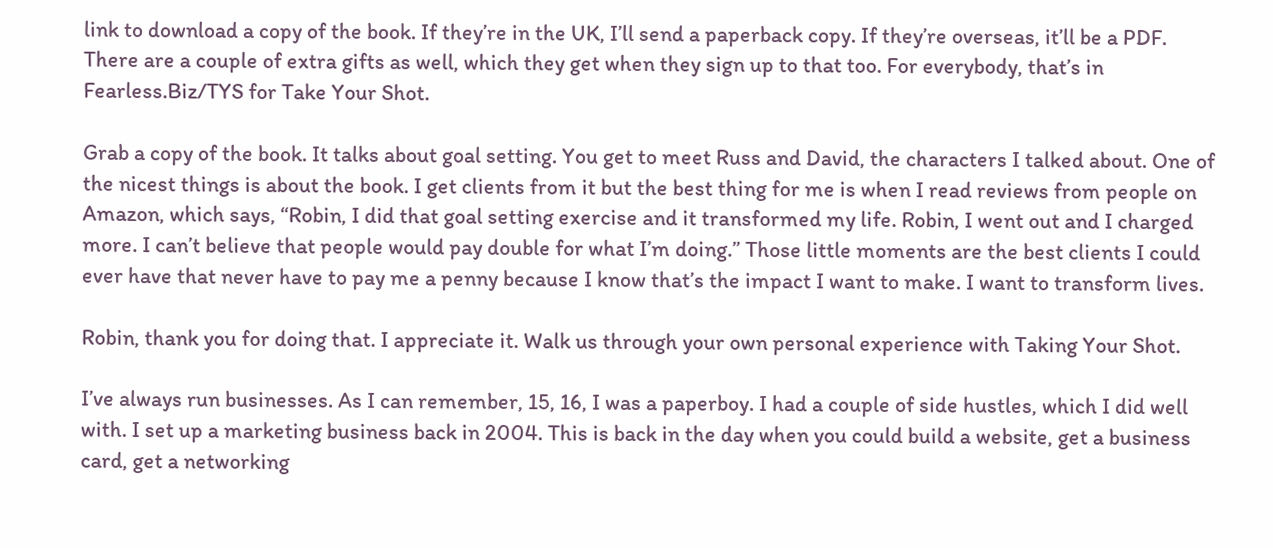link to download a copy of the book. If they’re in the UK, I’ll send a paperback copy. If they’re overseas, it’ll be a PDF. There are a couple of extra gifts as well, which they get when they sign up to that too. For everybody, that’s in Fearless.Biz/TYS for Take Your Shot.

Grab a copy of the book. It talks about goal setting. You get to meet Russ and David, the characters I talked about. One of the nicest things is about the book. I get clients from it but the best thing for me is when I read reviews from people on Amazon, which says, “Robin, I did that goal setting exercise and it transformed my life. Robin, I went out and I charged more. I can’t believe that people would pay double for what I’m doing.” Those little moments are the best clients I could ever have that never have to pay me a penny because I know that’s the impact I want to make. I want to transform lives.

Robin, thank you for doing that. I appreciate it. Walk us through your own personal experience with Taking Your Shot.

I’ve always run businesses. As I can remember, 15, 16, I was a paperboy. I had a couple of side hustles, which I did well with. I set up a marketing business back in 2004. This is back in the day when you could build a website, get a business card, get a networking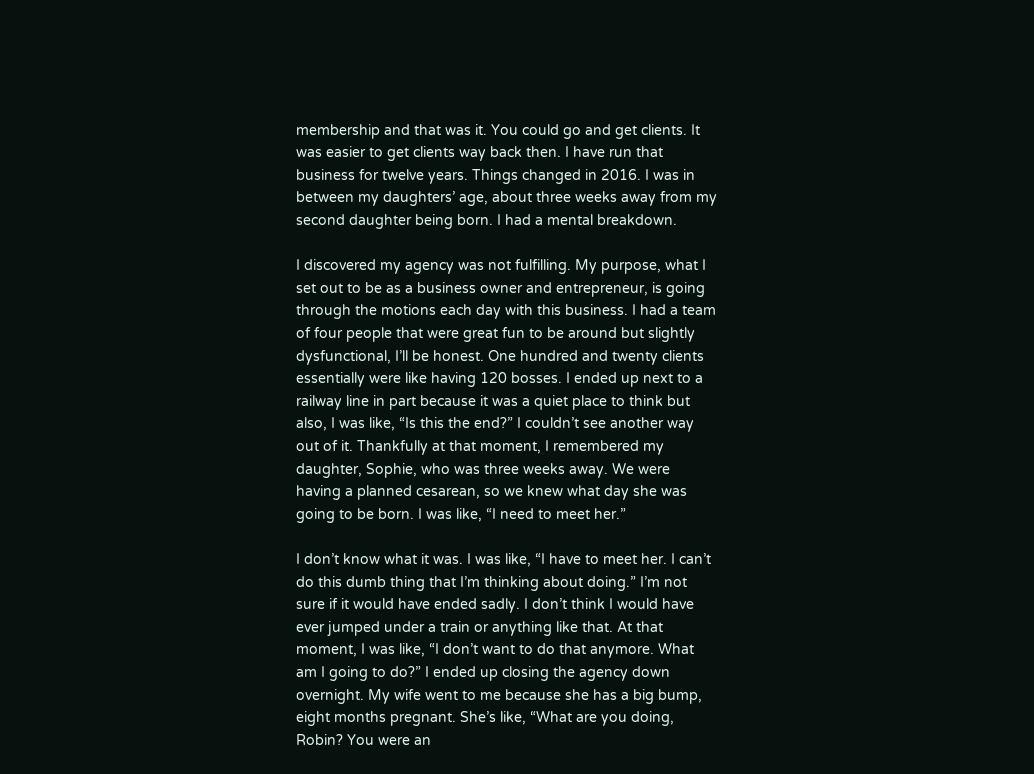membership and that was it. You could go and get clients. It was easier to get clients way back then. I have run that business for twelve years. Things changed in 2016. I was in between my daughters’ age, about three weeks away from my second daughter being born. I had a mental breakdown.

I discovered my agency was not fulfilling. My purpose, what I set out to be as a business owner and entrepreneur, is going through the motions each day with this business. I had a team of four people that were great fun to be around but slightly dysfunctional, I’ll be honest. One hundred and twenty clients essentially were like having 120 bosses. I ended up next to a railway line in part because it was a quiet place to think but also, I was like, “Is this the end?” I couldn’t see another way out of it. Thankfully at that moment, I remembered my daughter, Sophie, who was three weeks away. We were having a planned cesarean, so we knew what day she was going to be born. I was like, “I need to meet her.”

I don’t know what it was. I was like, “I have to meet her. I can’t do this dumb thing that I’m thinking about doing.” I’m not sure if it would have ended sadly. I don’t think I would have ever jumped under a train or anything like that. At that moment, I was like, “I don’t want to do that anymore. What am I going to do?” I ended up closing the agency down overnight. My wife went to me because she has a big bump, eight months pregnant. She’s like, “What are you doing, Robin? You were an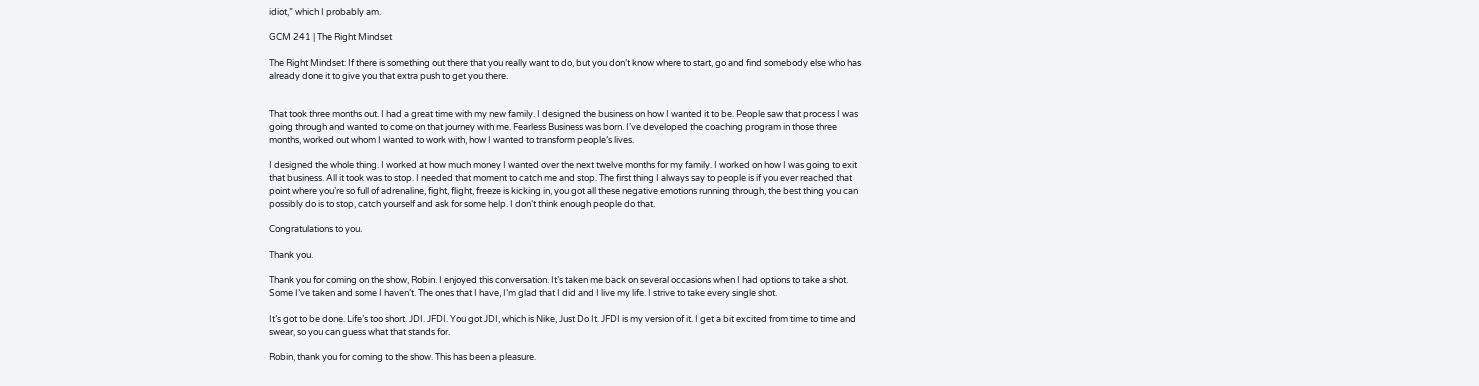idiot,” which I probably am.

GCM 241 | The Right Mindset

The Right Mindset: If there is something out there that you really want to do, but you don’t know where to start, go and find somebody else who has already done it to give you that extra push to get you there.


That took three months out. I had a great time with my new family. I designed the business on how I wanted it to be. People saw that process I was going through and wanted to come on that journey with me. Fearless Business was born. I’ve developed the coaching program in those three months, worked out whom I wanted to work with, how I wanted to transform people’s lives.

I designed the whole thing. I worked at how much money I wanted over the next twelve months for my family. I worked on how I was going to exit that business. All it took was to stop. I needed that moment to catch me and stop. The first thing I always say to people is if you ever reached that point where you’re so full of adrenaline, fight, flight, freeze is kicking in, you got all these negative emotions running through, the best thing you can possibly do is to stop, catch yourself and ask for some help. I don’t think enough people do that.

Congratulations to you.

Thank you.

Thank you for coming on the show, Robin. I enjoyed this conversation. It’s taken me back on several occasions when I had options to take a shot. Some I’ve taken and some I haven’t. The ones that I have, I’m glad that I did and I live my life. I strive to take every single shot.

It’s got to be done. Life’s too short. JDI. JFDI. You got JDI, which is Nike, Just Do It. JFDI is my version of it. I get a bit excited from time to time and swear, so you can guess what that stands for.

Robin, thank you for coming to the show. This has been a pleasure.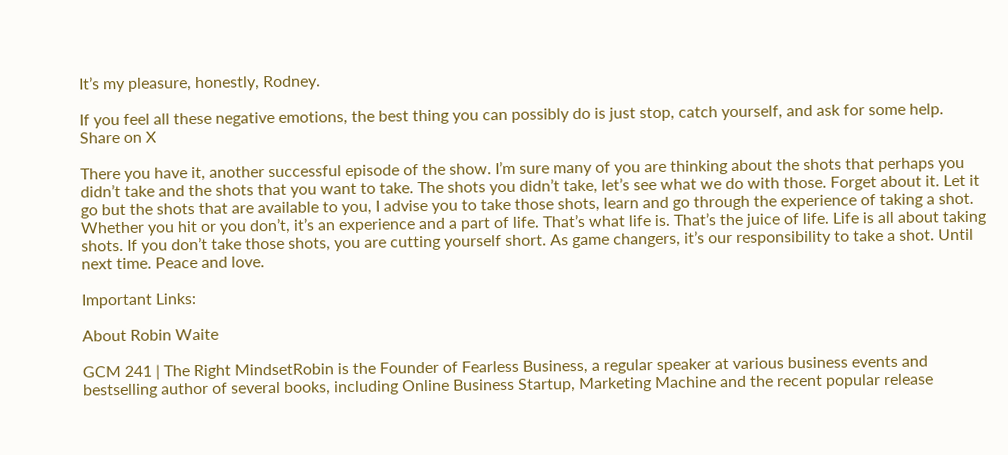It’s my pleasure, honestly, Rodney.

If you feel all these negative emotions, the best thing you can possibly do is just stop, catch yourself, and ask for some help. Share on X

There you have it, another successful episode of the show. I’m sure many of you are thinking about the shots that perhaps you didn’t take and the shots that you want to take. The shots you didn’t take, let’s see what we do with those. Forget about it. Let it go but the shots that are available to you, I advise you to take those shots, learn and go through the experience of taking a shot. Whether you hit or you don’t, it’s an experience and a part of life. That’s what life is. That’s the juice of life. Life is all about taking shots. If you don’t take those shots, you are cutting yourself short. As game changers, it’s our responsibility to take a shot. Until next time. Peace and love.

Important Links:

About Robin Waite

GCM 241 | The Right MindsetRobin is the Founder of Fearless Business, a regular speaker at various business events and bestselling author of several books, including Online Business Startup, Marketing Machine and the recent popular release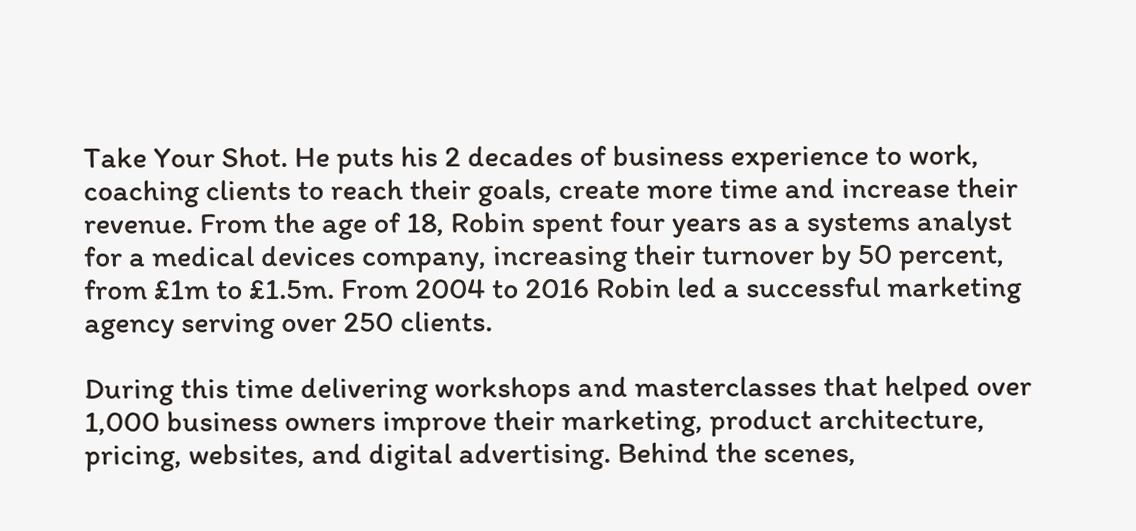Take Your Shot. He puts his 2 decades of business experience to work, coaching clients to reach their goals, create more time and increase their revenue. From the age of 18, Robin spent four years as a systems analyst for a medical devices company, increasing their turnover by 50 percent, from £1m to £1.5m. From 2004 to 2016 Robin led a successful marketing agency serving over 250 clients.

During this time delivering workshops and masterclasses that helped over 1,000 business owners improve their marketing, product architecture, pricing, websites, and digital advertising. Behind the scenes,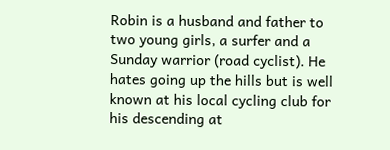Robin is a husband and father to two young girls, a surfer and a Sunday warrior (road cyclist). He hates going up the hills but is well known at his local cycling club for his descending at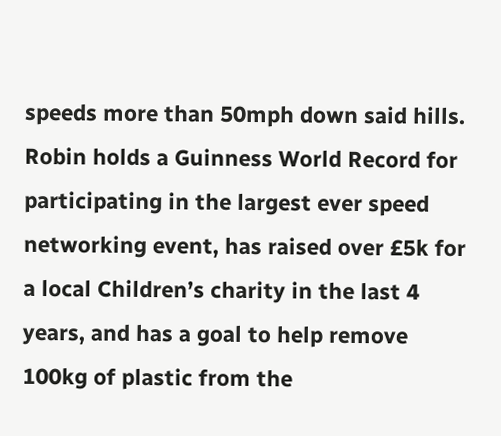speeds more than 50mph down said hills. Robin holds a Guinness World Record for participating in the largest ever speed networking event, has raised over £5k for a local Children’s charity in the last 4 years, and has a goal to help remove 100kg of plastic from the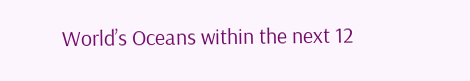World’s Oceans within the next 12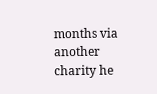months via another charity he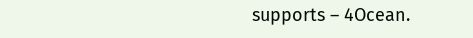supports – 4Ocean.